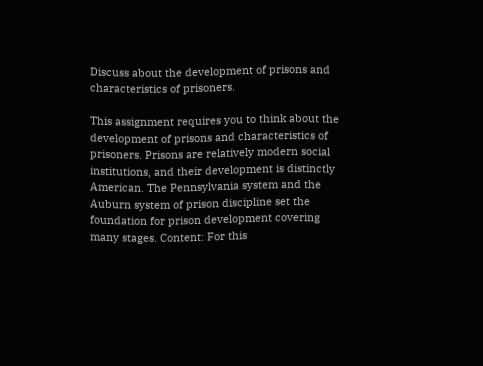Discuss about the development of prisons and characteristics of prisoners.

This assignment requires you to think about the development of prisons and characteristics of prisoners. Prisons are relatively modern social institutions, and their development is distinctly American. The Pennsylvania system and the Auburn system of prison discipline set the foundation for prison development covering many stages. Content: For this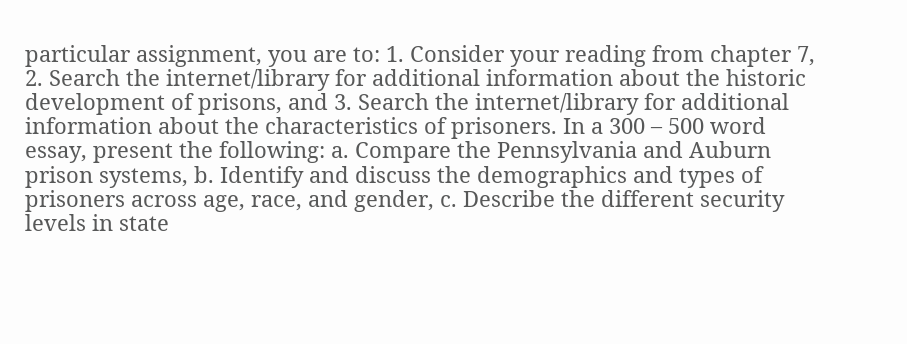particular assignment, you are to: 1. Consider your reading from chapter 7, 2. Search the internet/library for additional information about the historic development of prisons, and 3. Search the internet/library for additional information about the characteristics of prisoners. In a 300 – 500 word essay, present the following: a. Compare the Pennsylvania and Auburn prison systems, b. Identify and discuss the demographics and types of prisoners across age, race, and gender, c. Describe the different security levels in state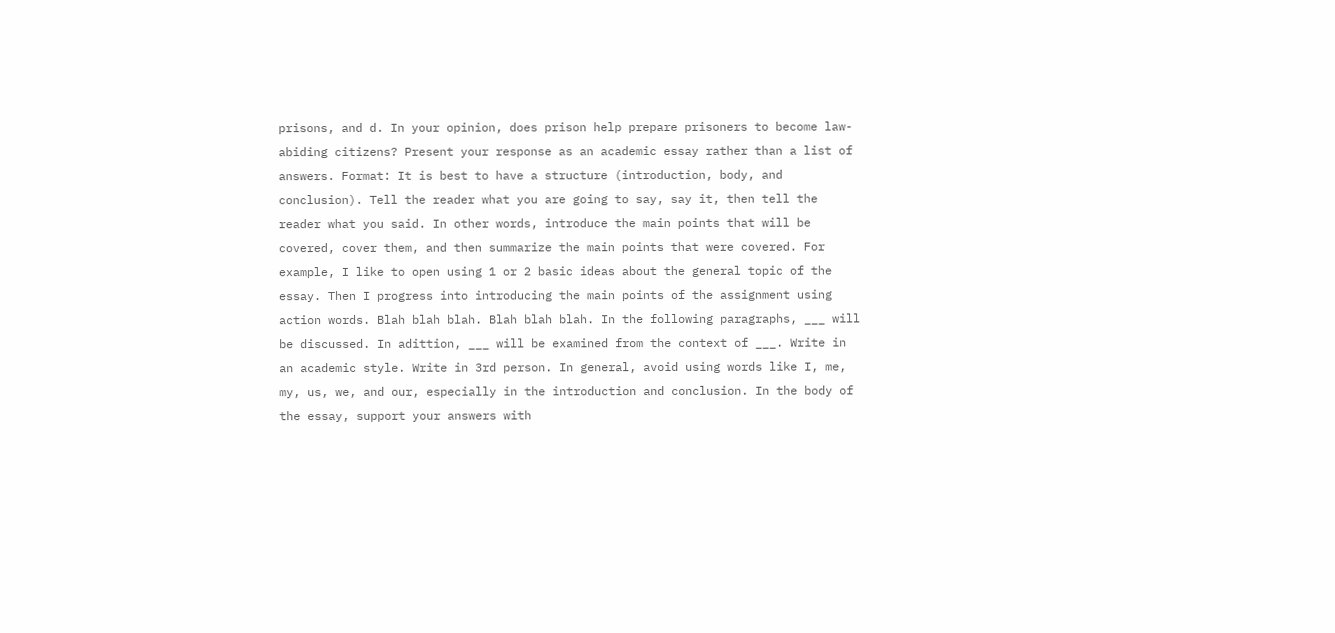prisons, and d. In your opinion, does prison help prepare prisoners to become law-abiding citizens? Present your response as an academic essay rather than a list of answers. Format: It is best to have a structure (introduction, body, and conclusion). Tell the reader what you are going to say, say it, then tell the reader what you said. In other words, introduce the main points that will be covered, cover them, and then summarize the main points that were covered. For example, I like to open using 1 or 2 basic ideas about the general topic of the essay. Then I progress into introducing the main points of the assignment using action words. Blah blah blah. Blah blah blah. In the following paragraphs, ___ will be discussed. In adittion, ___ will be examined from the context of ___. Write in an academic style. Write in 3rd person. In general, avoid using words like I, me, my, us, we, and our, especially in the introduction and conclusion. In the body of the essay, support your answers with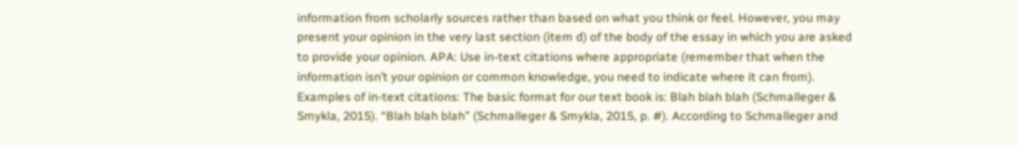information from scholarly sources rather than based on what you think or feel. However, you may present your opinion in the very last section (item d) of the body of the essay in which you are asked to provide your opinion. APA: Use in-text citations where appropriate (remember that when the information isn’t your opinion or common knowledge, you need to indicate where it can from). Examples of in-text citations: The basic format for our text book is: Blah blah blah (Schmalleger & Smykla, 2015). “Blah blah blah” (Schmalleger & Smykla, 2015, p. #). According to Schmalleger and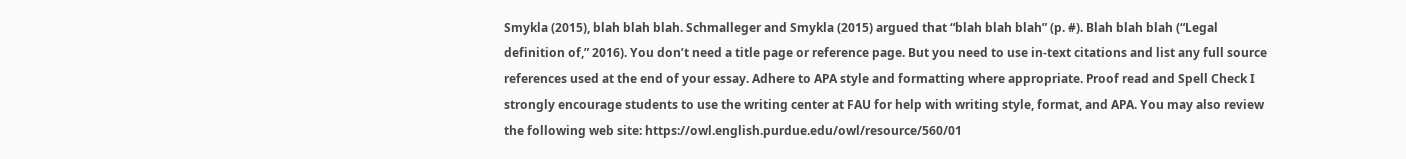Smykla (2015), blah blah blah. Schmalleger and Smykla (2015) argued that “blah blah blah” (p. #). Blah blah blah (“Legal definition of,” 2016). You don’t need a title page or reference page. But you need to use in-text citations and list any full source references used at the end of your essay. Adhere to APA style and formatting where appropriate. Proof read and Spell Check I strongly encourage students to use the writing center at FAU for help with writing style, format, and APA. You may also review the following web site: https://owl.english.purdue.edu/owl/resource/560/01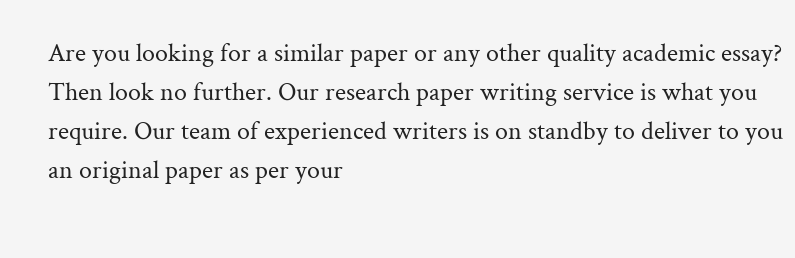Are you looking for a similar paper or any other quality academic essay? Then look no further. Our research paper writing service is what you require. Our team of experienced writers is on standby to deliver to you an original paper as per your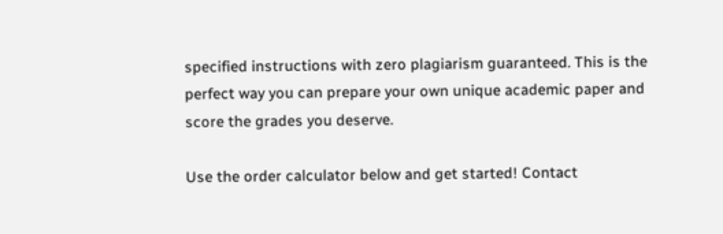specified instructions with zero plagiarism guaranteed. This is the perfect way you can prepare your own unique academic paper and score the grades you deserve.

Use the order calculator below and get started! Contact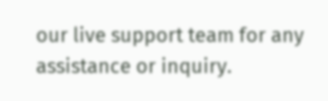our live support team for any assistance or inquiry.